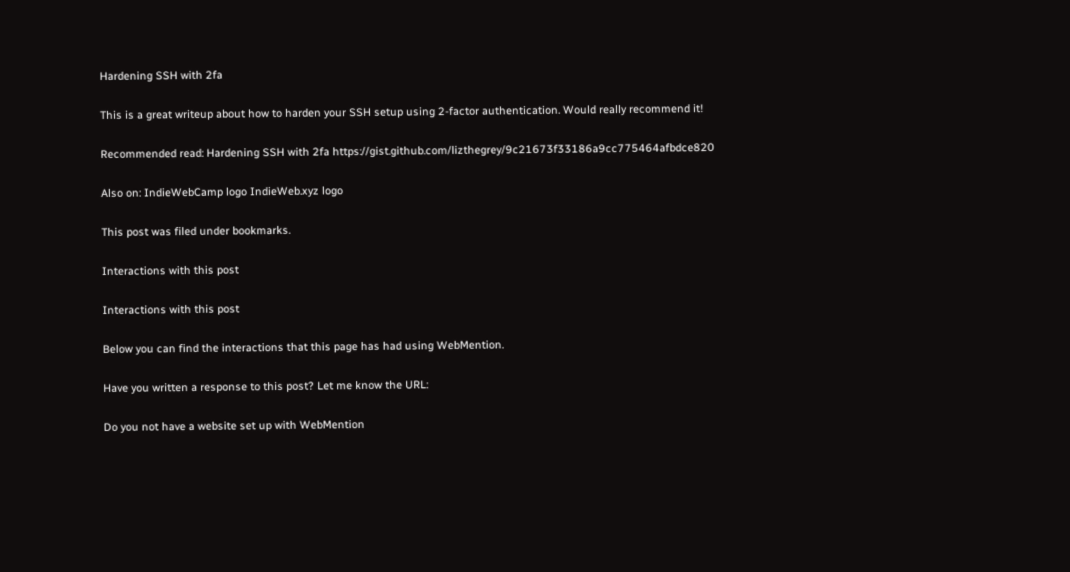Hardening SSH with 2fa

This is a great writeup about how to harden your SSH setup using 2-factor authentication. Would really recommend it!

Recommended read: Hardening SSH with 2fa https://gist.github.com/lizthegrey/9c21673f33186a9cc775464afbdce820

Also on: IndieWebCamp logo IndieWeb.xyz logo

This post was filed under bookmarks.

Interactions with this post

Interactions with this post

Below you can find the interactions that this page has had using WebMention.

Have you written a response to this post? Let me know the URL:

Do you not have a website set up with WebMention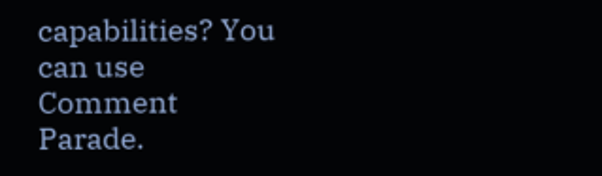capabilities? You can use Comment Parade.